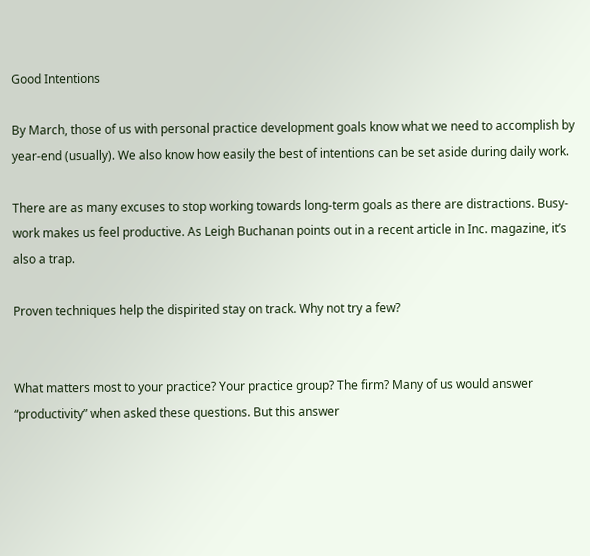Good Intentions

By March, those of us with personal practice development goals know what we need to accomplish by year-end (usually). We also know how easily the best of intentions can be set aside during daily work.

There are as many excuses to stop working towards long-term goals as there are distractions. Busy-work makes us feel productive. As Leigh Buchanan points out in a recent article in Inc. magazine, it’s also a trap.

Proven techniques help the dispirited stay on track. Why not try a few?


What matters most to your practice? Your practice group? The firm? Many of us would answer “productivity” when asked these questions. But this answer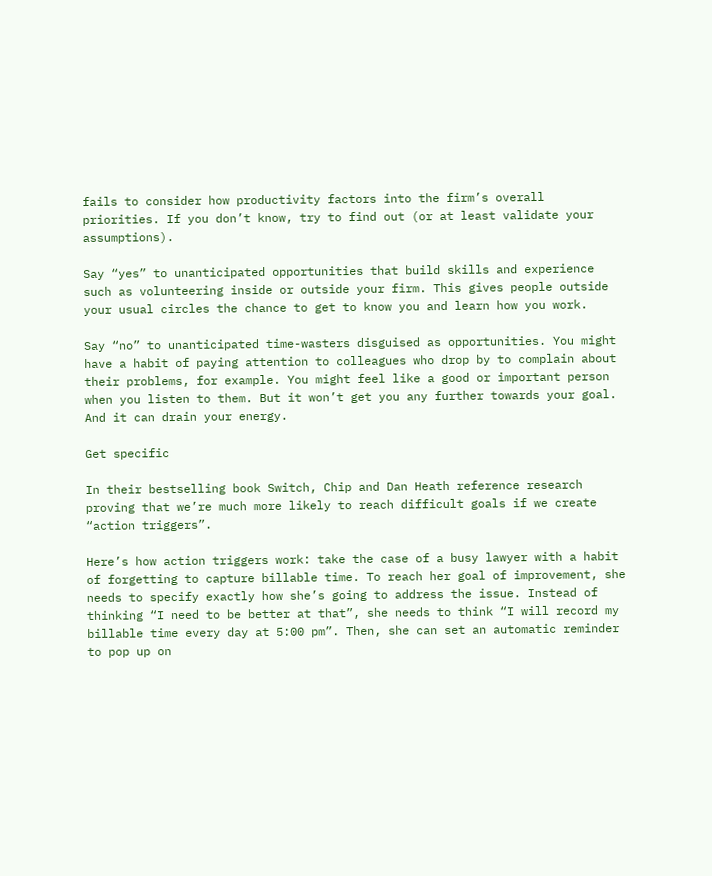fails to consider how productivity factors into the firm’s overall priorities. If you don’t know, try to find out (or at least validate your assumptions).

Say “yes” to unanticipated opportunities that build skills and experience such as volunteering inside or outside your firm. This gives people outside your usual circles the chance to get to know you and learn how you work.

Say “no” to unanticipated time-wasters disguised as opportunities. You might have a habit of paying attention to colleagues who drop by to complain about their problems, for example. You might feel like a good or important person when you listen to them. But it won’t get you any further towards your goal. And it can drain your energy.

Get specific

In their bestselling book Switch, Chip and Dan Heath reference research proving that we’re much more likely to reach difficult goals if we create “action triggers”.

Here’s how action triggers work: take the case of a busy lawyer with a habit of forgetting to capture billable time. To reach her goal of improvement, she needs to specify exactly how she’s going to address the issue. Instead of thinking “I need to be better at that”, she needs to think “I will record my billable time every day at 5:00 pm”. Then, she can set an automatic reminder to pop up on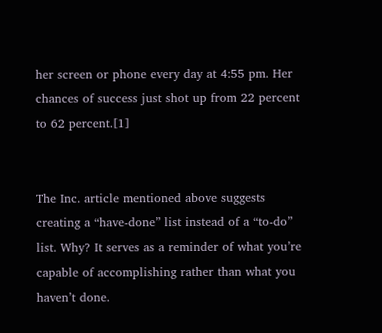her screen or phone every day at 4:55 pm. Her chances of success just shot up from 22 percent to 62 percent.[1]


The Inc. article mentioned above suggests creating a “have-done” list instead of a “to-do” list. Why? It serves as a reminder of what you’re capable of accomplishing rather than what you haven’t done.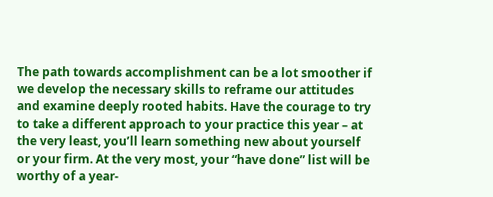The path towards accomplishment can be a lot smoother if we develop the necessary skills to reframe our attitudes and examine deeply rooted habits. Have the courage to try to take a different approach to your practice this year – at the very least, you’ll learn something new about yourself or your firm. At the very most, your “have done” list will be worthy of a year-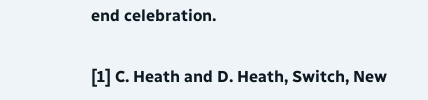end celebration.

[1] C. Heath and D. Heath, Switch, New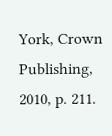York, Crown Publishing, 2010, p. 211.